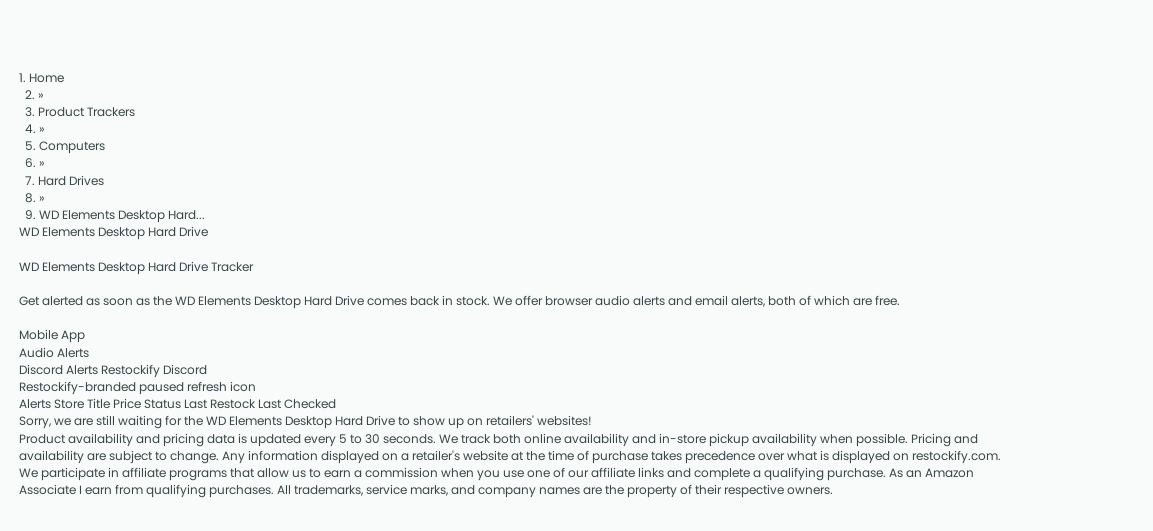1. Home
  2. »
  3. Product Trackers
  4. »
  5. Computers
  6. »
  7. Hard Drives
  8. »
  9. WD Elements Desktop Hard...
WD Elements Desktop Hard Drive

WD Elements Desktop Hard Drive Tracker

Get alerted as soon as the WD Elements Desktop Hard Drive comes back in stock. We offer browser audio alerts and email alerts, both of which are free.

Mobile App
Audio Alerts
Discord Alerts Restockify Discord
Restockify-branded paused refresh icon
Alerts Store Title Price Status Last Restock Last Checked
Sorry, we are still waiting for the WD Elements Desktop Hard Drive to show up on retailers' websites!
Product availability and pricing data is updated every 5 to 30 seconds. We track both online availability and in-store pickup availability when possible. Pricing and availability are subject to change. Any information displayed on a retailer's website at the time of purchase takes precedence over what is displayed on restockify.com. We participate in affiliate programs that allow us to earn a commission when you use one of our affiliate links and complete a qualifying purchase. As an Amazon Associate I earn from qualifying purchases. All trademarks, service marks, and company names are the property of their respective owners.